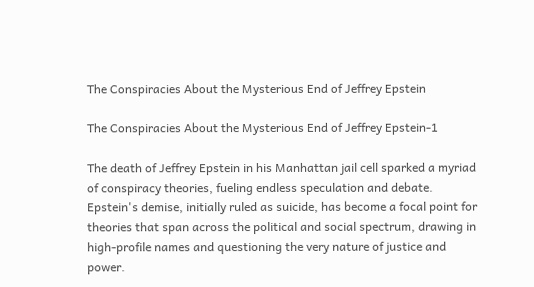The Conspiracies About the Mysterious End of Jeffrey Epstein

The Conspiracies About the Mysterious End of Jeffrey Epstein-1

The death of Jeffrey Epstein in his Manhattan jail cell sparked a myriad of conspiracy theories, fueling endless speculation and debate. Epstein's demise, initially ruled as suicide, has become a focal point for theories that span across the political and social spectrum, drawing in high-profile names and questioning the very nature of justice and power.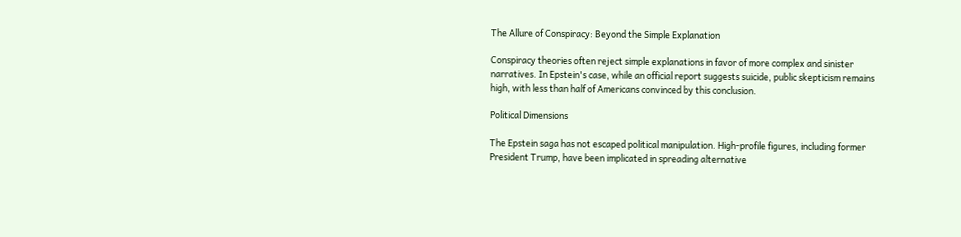The Allure of Conspiracy: Beyond the Simple Explanation

Conspiracy theories often reject simple explanations in favor of more complex and sinister narratives. In Epstein's case, while an official report suggests suicide, public skepticism remains high, with less than half of Americans convinced by this conclusion.

Political Dimensions

The Epstein saga has not escaped political manipulation. High-profile figures, including former President Trump, have been implicated in spreading alternative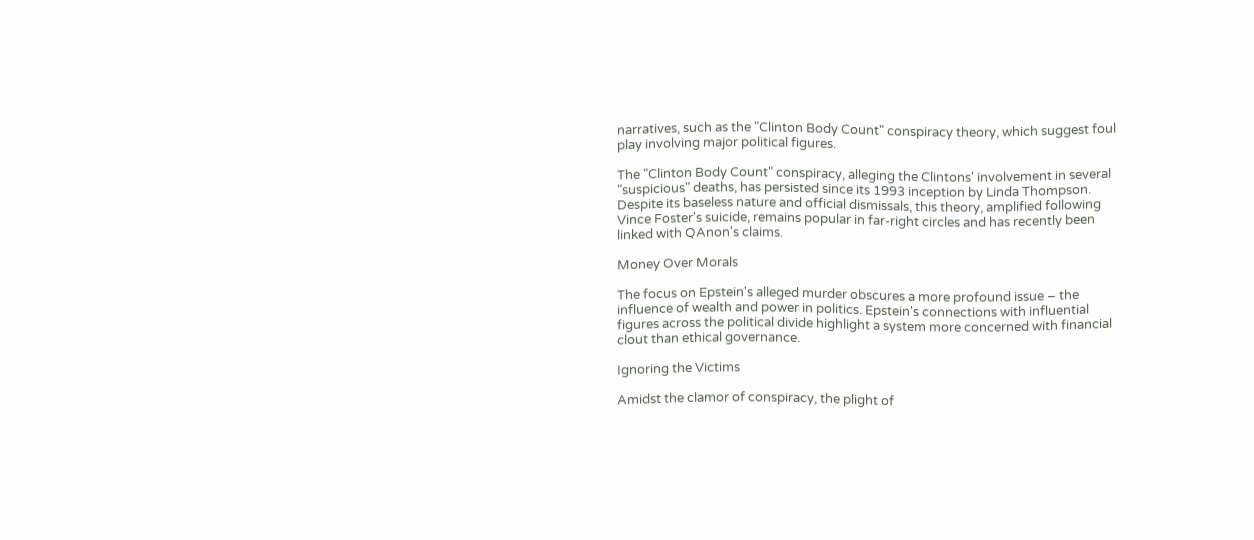narratives, such as the "Clinton Body Count" conspiracy theory, which suggest foul play involving major political figures.

The "Clinton Body Count" conspiracy, alleging the Clintons' involvement in several "suspicious" deaths, has persisted since its 1993 inception by Linda Thompson. Despite its baseless nature and official dismissals, this theory, amplified following Vince Foster's suicide, remains popular in far-right circles and has recently been linked with QAnon's claims.

Money Over Morals

The focus on Epstein's alleged murder obscures a more profound issue – the influence of wealth and power in politics. Epstein's connections with influential figures across the political divide highlight a system more concerned with financial clout than ethical governance.

Ignoring the Victims

Amidst the clamor of conspiracy, the plight of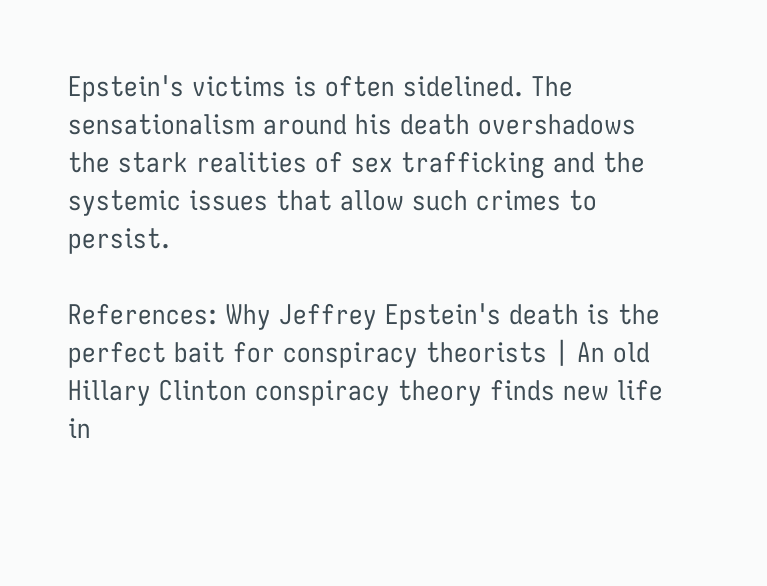Epstein's victims is often sidelined. The sensationalism around his death overshadows the stark realities of sex trafficking and the systemic issues that allow such crimes to persist.

References: Why Jeffrey Epstein's death is the perfect bait for conspiracy theorists | An old Hillary Clinton conspiracy theory finds new life in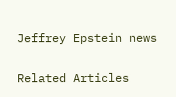Jeffrey Epstein news

Related Articles